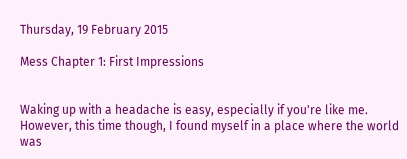Thursday, 19 February 2015

Mess Chapter 1: First Impressions


Waking up with a headache is easy, especially if you're like me. However, this time though, I found myself in a place where the world was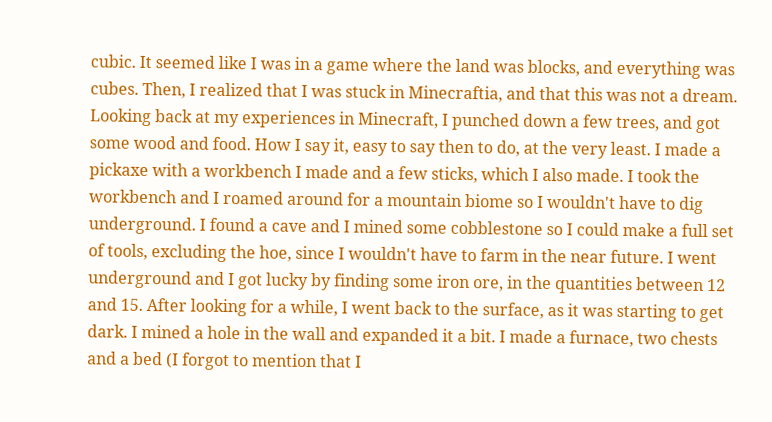cubic. It seemed like I was in a game where the land was blocks, and everything was cubes. Then, I realized that I was stuck in Minecraftia, and that this was not a dream. Looking back at my experiences in Minecraft, I punched down a few trees, and got some wood and food. How I say it, easy to say then to do, at the very least. I made a pickaxe with a workbench I made and a few sticks, which I also made. I took the workbench and I roamed around for a mountain biome so I wouldn't have to dig underground. I found a cave and I mined some cobblestone so I could make a full set of tools, excluding the hoe, since I wouldn't have to farm in the near future. I went underground and I got lucky by finding some iron ore, in the quantities between 12 and 15. After looking for a while, I went back to the surface, as it was starting to get dark. I mined a hole in the wall and expanded it a bit. I made a furnace, two chests and a bed (I forgot to mention that I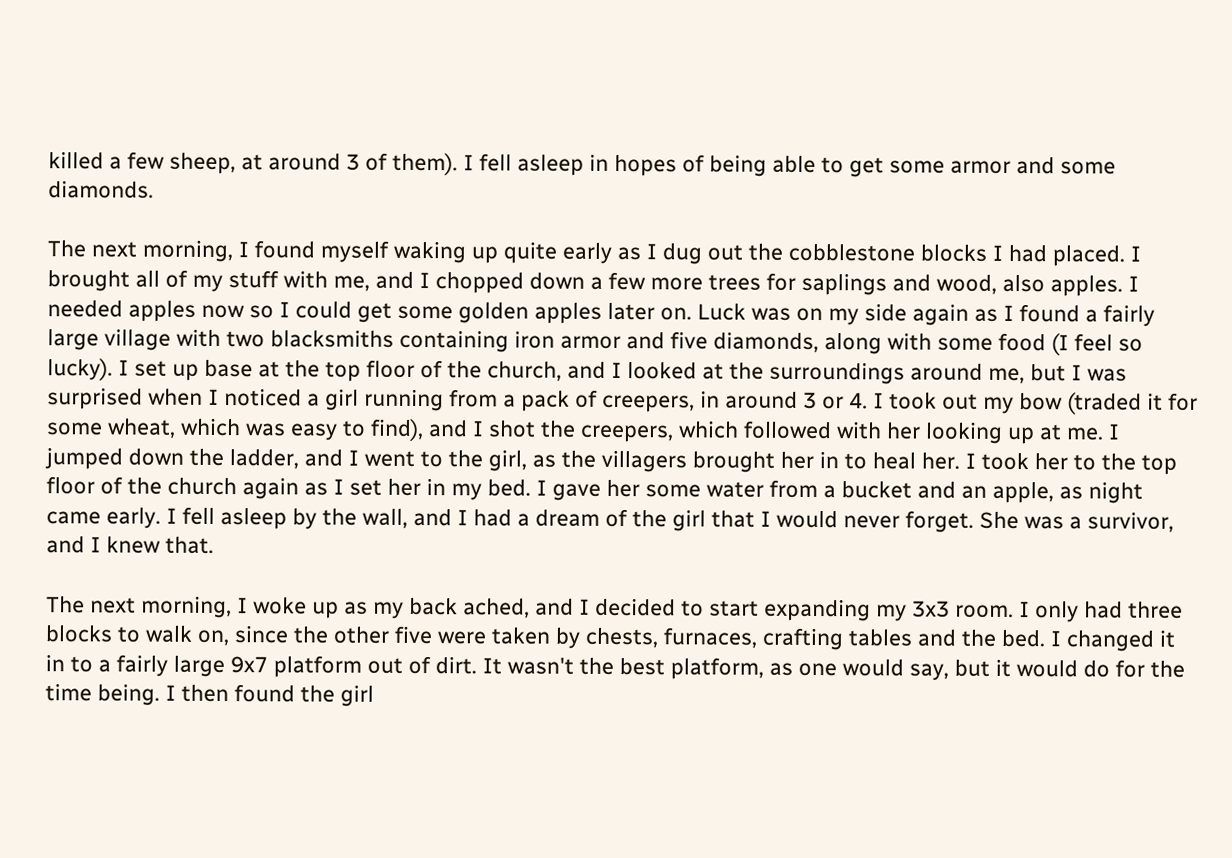killed a few sheep, at around 3 of them). I fell asleep in hopes of being able to get some armor and some diamonds.

The next morning, I found myself waking up quite early as I dug out the cobblestone blocks I had placed. I brought all of my stuff with me, and I chopped down a few more trees for saplings and wood, also apples. I needed apples now so I could get some golden apples later on. Luck was on my side again as I found a fairly large village with two blacksmiths containing iron armor and five diamonds, along with some food (I feel so lucky). I set up base at the top floor of the church, and I looked at the surroundings around me, but I was surprised when I noticed a girl running from a pack of creepers, in around 3 or 4. I took out my bow (traded it for some wheat, which was easy to find), and I shot the creepers, which followed with her looking up at me. I jumped down the ladder, and I went to the girl, as the villagers brought her in to heal her. I took her to the top floor of the church again as I set her in my bed. I gave her some water from a bucket and an apple, as night came early. I fell asleep by the wall, and I had a dream of the girl that I would never forget. She was a survivor, and I knew that.

The next morning, I woke up as my back ached, and I decided to start expanding my 3x3 room. I only had three blocks to walk on, since the other five were taken by chests, furnaces, crafting tables and the bed. I changed it in to a fairly large 9x7 platform out of dirt. It wasn't the best platform, as one would say, but it would do for the time being. I then found the girl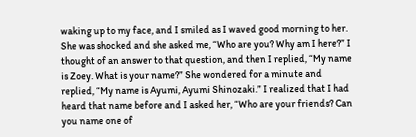waking up to my face, and I smiled as I waved good morning to her. She was shocked and she asked me, “Who are you? Why am I here?” I thought of an answer to that question, and then I replied, “My name is Zoey. What is your name?” She wondered for a minute and replied, “My name is Ayumi, Ayumi Shinozaki.” I realized that I had heard that name before and I asked her, “Who are your friends? Can you name one of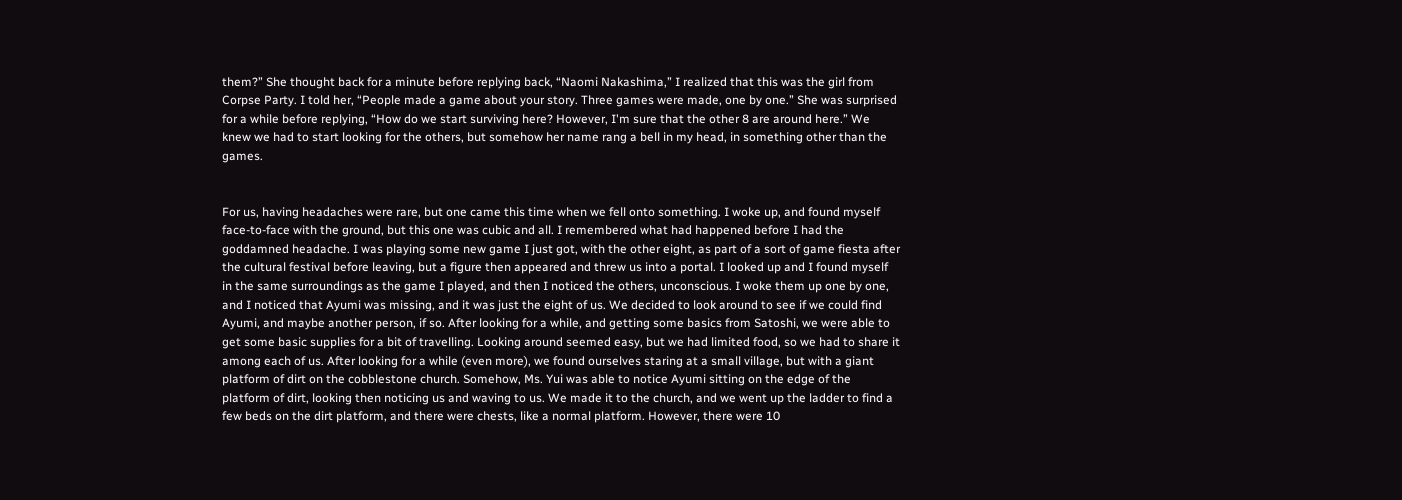them?” She thought back for a minute before replying back, “Naomi Nakashima,” I realized that this was the girl from Corpse Party. I told her, “People made a game about your story. Three games were made, one by one.” She was surprised for a while before replying, “How do we start surviving here? However, I'm sure that the other 8 are around here.” We knew we had to start looking for the others, but somehow her name rang a bell in my head, in something other than the games.


For us, having headaches were rare, but one came this time when we fell onto something. I woke up, and found myself face-to-face with the ground, but this one was cubic and all. I remembered what had happened before I had the goddamned headache. I was playing some new game I just got, with the other eight, as part of a sort of game fiesta after the cultural festival before leaving, but a figure then appeared and threw us into a portal. I looked up and I found myself in the same surroundings as the game I played, and then I noticed the others, unconscious. I woke them up one by one, and I noticed that Ayumi was missing, and it was just the eight of us. We decided to look around to see if we could find Ayumi, and maybe another person, if so. After looking for a while, and getting some basics from Satoshi, we were able to get some basic supplies for a bit of travelling. Looking around seemed easy, but we had limited food, so we had to share it among each of us. After looking for a while (even more), we found ourselves staring at a small village, but with a giant platform of dirt on the cobblestone church. Somehow, Ms. Yui was able to notice Ayumi sitting on the edge of the platform of dirt, looking then noticing us and waving to us. We made it to the church, and we went up the ladder to find a few beds on the dirt platform, and there were chests, like a normal platform. However, there were 10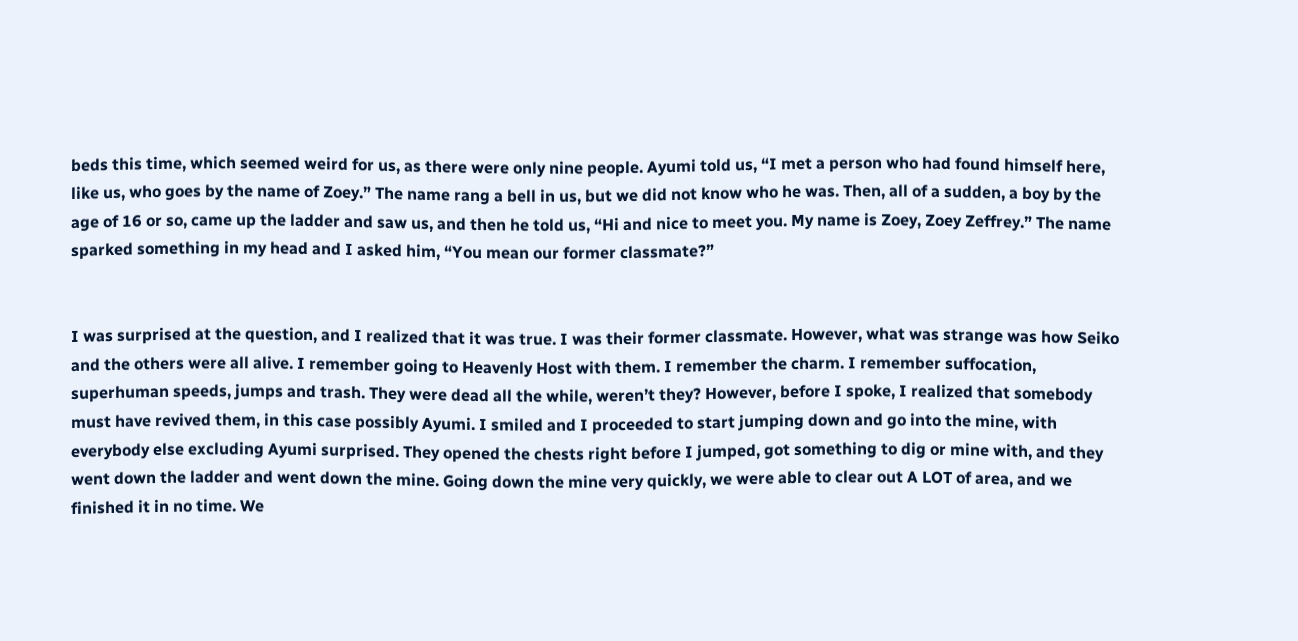beds this time, which seemed weird for us, as there were only nine people. Ayumi told us, “I met a person who had found himself here, like us, who goes by the name of Zoey.” The name rang a bell in us, but we did not know who he was. Then, all of a sudden, a boy by the age of 16 or so, came up the ladder and saw us, and then he told us, “Hi and nice to meet you. My name is Zoey, Zoey Zeffrey.” The name sparked something in my head and I asked him, “You mean our former classmate?”


I was surprised at the question, and I realized that it was true. I was their former classmate. However, what was strange was how Seiko and the others were all alive. I remember going to Heavenly Host with them. I remember the charm. I remember suffocation, superhuman speeds, jumps and trash. They were dead all the while, weren’t they? However, before I spoke, I realized that somebody must have revived them, in this case possibly Ayumi. I smiled and I proceeded to start jumping down and go into the mine, with everybody else excluding Ayumi surprised. They opened the chests right before I jumped, got something to dig or mine with, and they went down the ladder and went down the mine. Going down the mine very quickly, we were able to clear out A LOT of area, and we finished it in no time. We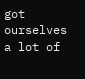got ourselves a lot of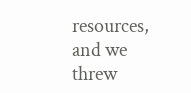resources, and we threw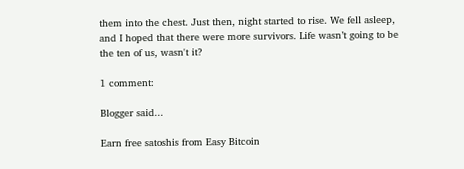them into the chest. Just then, night started to rise. We fell asleep, and I hoped that there were more survivors. Life wasn’t going to be the ten of us, wasn't it?

1 comment:

Blogger said...

Earn free satoshis from Easy Bitcoin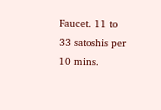Faucet. 11 to 33 satoshis per 10 mins.